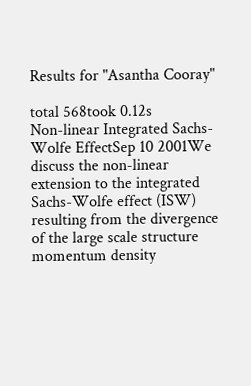Results for "Asantha Cooray"

total 568took 0.12s
Non-linear Integrated Sachs-Wolfe EffectSep 10 2001We discuss the non-linear extension to the integrated Sachs-Wolfe effect (ISW) resulting from the divergence of the large scale structure momentum density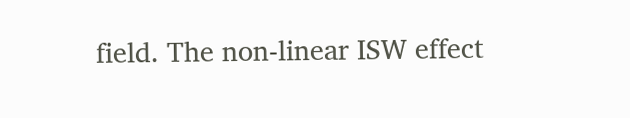field. The non-linear ISW effect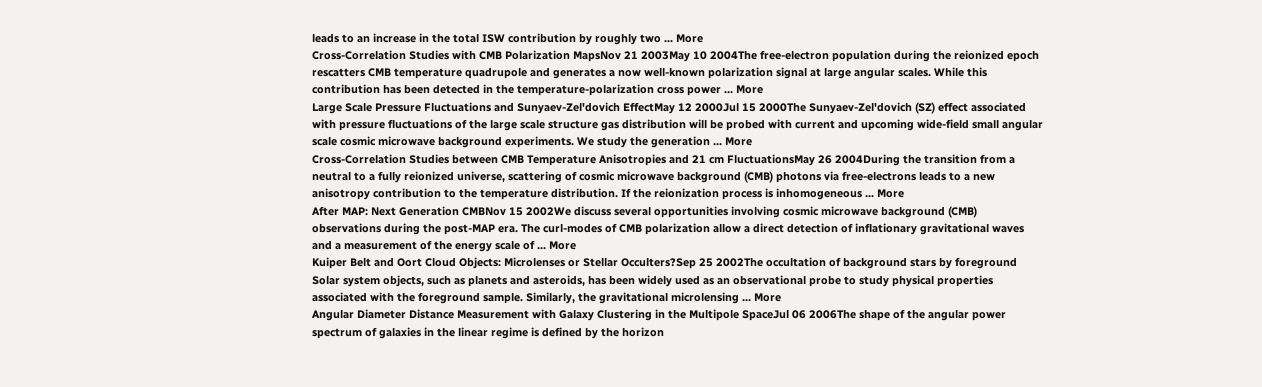leads to an increase in the total ISW contribution by roughly two ... More
Cross-Correlation Studies with CMB Polarization MapsNov 21 2003May 10 2004The free-electron population during the reionized epoch rescatters CMB temperature quadrupole and generates a now well-known polarization signal at large angular scales. While this contribution has been detected in the temperature-polarization cross power ... More
Large Scale Pressure Fluctuations and Sunyaev-Zel'dovich EffectMay 12 2000Jul 15 2000The Sunyaev-Zel'dovich (SZ) effect associated with pressure fluctuations of the large scale structure gas distribution will be probed with current and upcoming wide-field small angular scale cosmic microwave background experiments. We study the generation ... More
Cross-Correlation Studies between CMB Temperature Anisotropies and 21 cm FluctuationsMay 26 2004During the transition from a neutral to a fully reionized universe, scattering of cosmic microwave background (CMB) photons via free-electrons leads to a new anisotropy contribution to the temperature distribution. If the reionization process is inhomogeneous ... More
After MAP: Next Generation CMBNov 15 2002We discuss several opportunities involving cosmic microwave background (CMB) observations during the post-MAP era. The curl-modes of CMB polarization allow a direct detection of inflationary gravitational waves and a measurement of the energy scale of ... More
Kuiper Belt and Oort Cloud Objects: Microlenses or Stellar Occulters?Sep 25 2002The occultation of background stars by foreground Solar system objects, such as planets and asteroids, has been widely used as an observational probe to study physical properties associated with the foreground sample. Similarly, the gravitational microlensing ... More
Angular Diameter Distance Measurement with Galaxy Clustering in the Multipole SpaceJul 06 2006The shape of the angular power spectrum of galaxies in the linear regime is defined by the horizon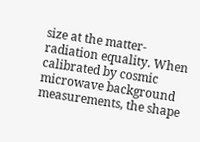size at the matter-radiation equality. When calibrated by cosmic microwave background measurements, the shape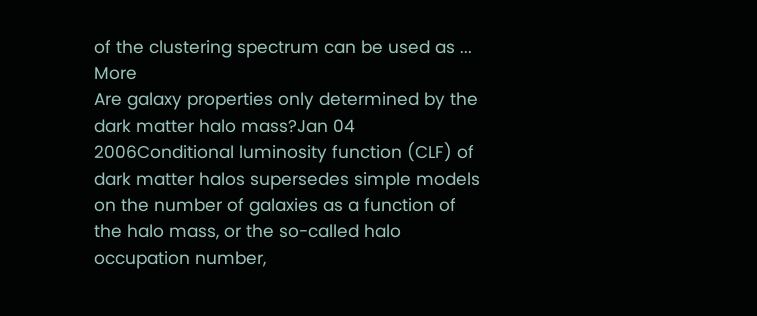of the clustering spectrum can be used as ... More
Are galaxy properties only determined by the dark matter halo mass?Jan 04 2006Conditional luminosity function (CLF) of dark matter halos supersedes simple models on the number of galaxies as a function of the halo mass, or the so-called halo occupation number,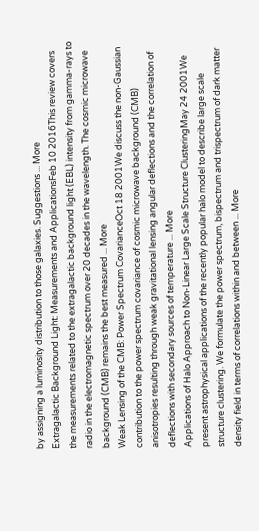by assigning a luminosity distribution to those galaxies. Suggestions ... More
Extragalactic Background Light: Measurements and ApplicationsFeb 10 2016This review covers the measurements related to the extragalactic background light (EBL) intensity from gamma-rays to radio in the electromagnetic spectrum over 20 decades in the wavelength. The cosmic microwave background (CMB) remains the best measured ... More
Weak Lensing of the CMB: Power Spectrum CovarianceOct 18 2001We discuss the non-Gaussian contribution to the power spectrum covariance of cosmic microwave background (CMB) anisotropies resulting through weak gravitational lensing angular deflections and the correlation of deflections with secondary sources of temperature ... More
Applications of Halo Approach to Non-Linear Large Scale Structure ClusteringMay 24 2001We present astrophysical applications of the recently popular halo model to describe large scale structure clustering. We formulate the power spectrum, bispectrum and trispectrum of dark matter density field in terms of correlations within and between ... More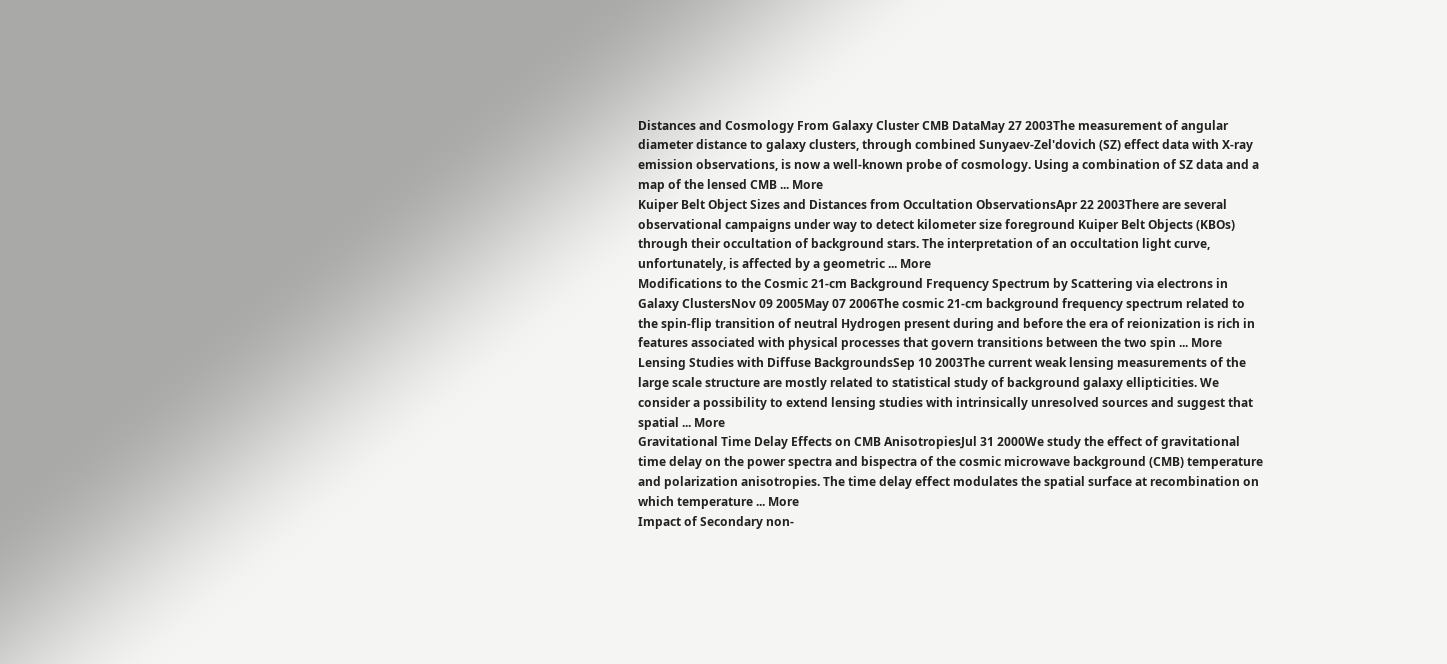Distances and Cosmology From Galaxy Cluster CMB DataMay 27 2003The measurement of angular diameter distance to galaxy clusters, through combined Sunyaev-Zel'dovich (SZ) effect data with X-ray emission observations, is now a well-known probe of cosmology. Using a combination of SZ data and a map of the lensed CMB ... More
Kuiper Belt Object Sizes and Distances from Occultation ObservationsApr 22 2003There are several observational campaigns under way to detect kilometer size foreground Kuiper Belt Objects (KBOs) through their occultation of background stars. The interpretation of an occultation light curve, unfortunately, is affected by a geometric ... More
Modifications to the Cosmic 21-cm Background Frequency Spectrum by Scattering via electrons in Galaxy ClustersNov 09 2005May 07 2006The cosmic 21-cm background frequency spectrum related to the spin-flip transition of neutral Hydrogen present during and before the era of reionization is rich in features associated with physical processes that govern transitions between the two spin ... More
Lensing Studies with Diffuse BackgroundsSep 10 2003The current weak lensing measurements of the large scale structure are mostly related to statistical study of background galaxy ellipticities. We consider a possibility to extend lensing studies with intrinsically unresolved sources and suggest that spatial ... More
Gravitational Time Delay Effects on CMB AnisotropiesJul 31 2000We study the effect of gravitational time delay on the power spectra and bispectra of the cosmic microwave background (CMB) temperature and polarization anisotropies. The time delay effect modulates the spatial surface at recombination on which temperature ... More
Impact of Secondary non-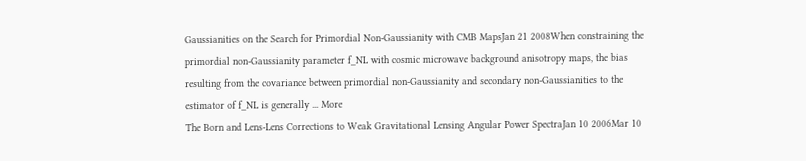Gaussianities on the Search for Primordial Non-Gaussianity with CMB MapsJan 21 2008When constraining the primordial non-Gaussianity parameter f_NL with cosmic microwave background anisotropy maps, the bias resulting from the covariance between primordial non-Gaussianity and secondary non-Gaussianities to the estimator of f_NL is generally ... More
The Born and Lens-Lens Corrections to Weak Gravitational Lensing Angular Power SpectraJan 10 2006Mar 10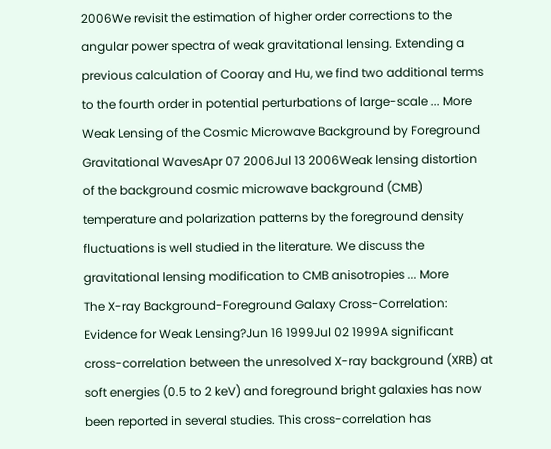2006We revisit the estimation of higher order corrections to the angular power spectra of weak gravitational lensing. Extending a previous calculation of Cooray and Hu, we find two additional terms to the fourth order in potential perturbations of large-scale ... More
Weak Lensing of the Cosmic Microwave Background by Foreground Gravitational WavesApr 07 2006Jul 13 2006Weak lensing distortion of the background cosmic microwave background (CMB) temperature and polarization patterns by the foreground density fluctuations is well studied in the literature. We discuss the gravitational lensing modification to CMB anisotropies ... More
The X-ray Background-Foreground Galaxy Cross-Correlation: Evidence for Weak Lensing?Jun 16 1999Jul 02 1999A significant cross-correlation between the unresolved X-ray background (XRB) at soft energies (0.5 to 2 keV) and foreground bright galaxies has now been reported in several studies. This cross-correlation has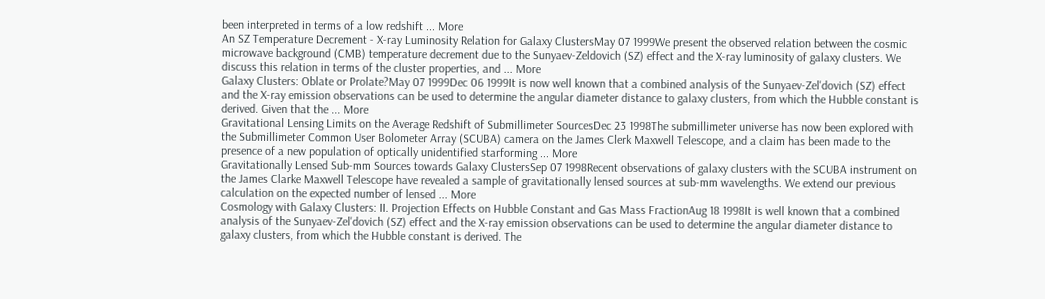been interpreted in terms of a low redshift ... More
An SZ Temperature Decrement - X-ray Luminosity Relation for Galaxy ClustersMay 07 1999We present the observed relation between the cosmic microwave background (CMB) temperature decrement due to the Sunyaev-Zeldovich (SZ) effect and the X-ray luminosity of galaxy clusters. We discuss this relation in terms of the cluster properties, and ... More
Galaxy Clusters: Oblate or Prolate?May 07 1999Dec 06 1999It is now well known that a combined analysis of the Sunyaev-Zel'dovich (SZ) effect and the X-ray emission observations can be used to determine the angular diameter distance to galaxy clusters, from which the Hubble constant is derived. Given that the ... More
Gravitational Lensing Limits on the Average Redshift of Submillimeter SourcesDec 23 1998The submillimeter universe has now been explored with the Submillimeter Common User Bolometer Array (SCUBA) camera on the James Clerk Maxwell Telescope, and a claim has been made to the presence of a new population of optically unidentified starforming ... More
Gravitationally Lensed Sub-mm Sources towards Galaxy ClustersSep 07 1998Recent observations of galaxy clusters with the SCUBA instrument on the James Clarke Maxwell Telescope have revealed a sample of gravitationally lensed sources at sub-mm wavelengths. We extend our previous calculation on the expected number of lensed ... More
Cosmology with Galaxy Clusters: II. Projection Effects on Hubble Constant and Gas Mass FractionAug 18 1998It is well known that a combined analysis of the Sunyaev-Zel'dovich (SZ) effect and the X-ray emission observations can be used to determine the angular diameter distance to galaxy clusters, from which the Hubble constant is derived. The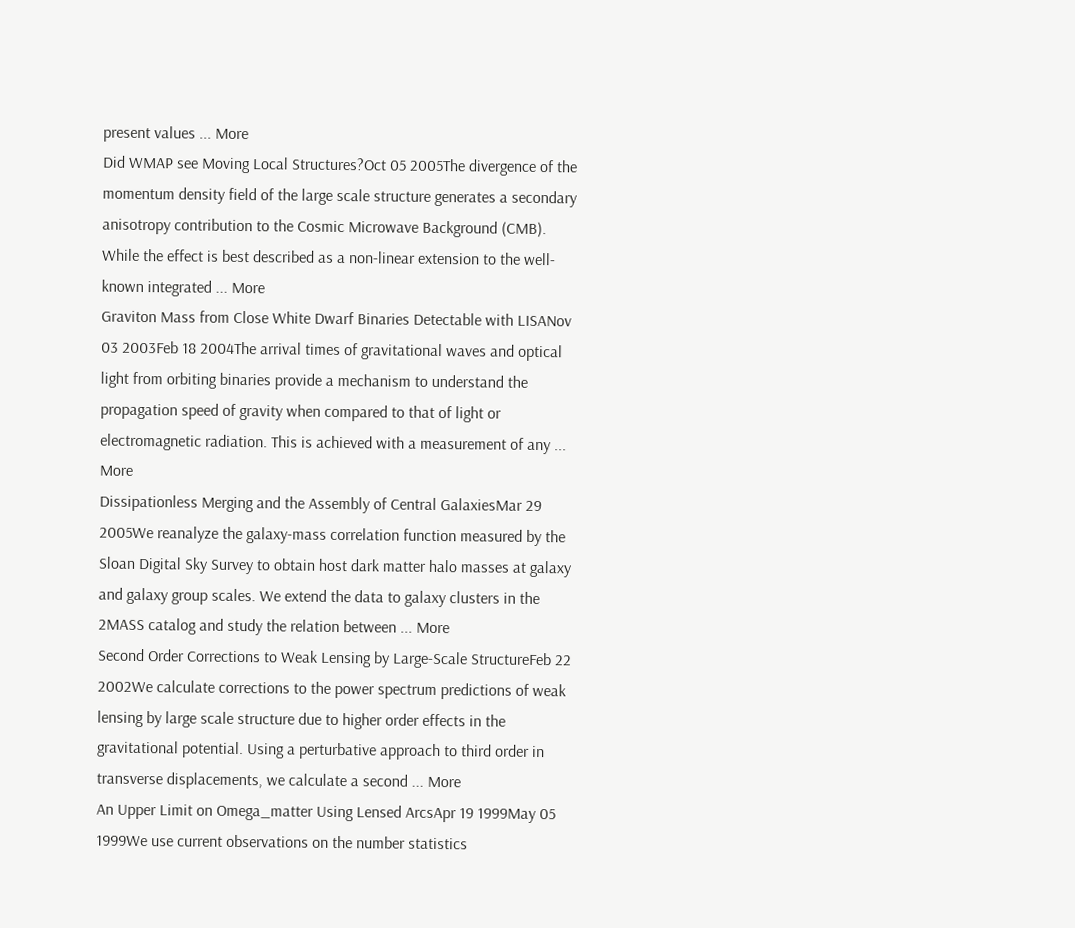present values ... More
Did WMAP see Moving Local Structures?Oct 05 2005The divergence of the momentum density field of the large scale structure generates a secondary anisotropy contribution to the Cosmic Microwave Background (CMB). While the effect is best described as a non-linear extension to the well-known integrated ... More
Graviton Mass from Close White Dwarf Binaries Detectable with LISANov 03 2003Feb 18 2004The arrival times of gravitational waves and optical light from orbiting binaries provide a mechanism to understand the propagation speed of gravity when compared to that of light or electromagnetic radiation. This is achieved with a measurement of any ... More
Dissipationless Merging and the Assembly of Central GalaxiesMar 29 2005We reanalyze the galaxy-mass correlation function measured by the Sloan Digital Sky Survey to obtain host dark matter halo masses at galaxy and galaxy group scales. We extend the data to galaxy clusters in the 2MASS catalog and study the relation between ... More
Second Order Corrections to Weak Lensing by Large-Scale StructureFeb 22 2002We calculate corrections to the power spectrum predictions of weak lensing by large scale structure due to higher order effects in the gravitational potential. Using a perturbative approach to third order in transverse displacements, we calculate a second ... More
An Upper Limit on Omega_matter Using Lensed ArcsApr 19 1999May 05 1999We use current observations on the number statistics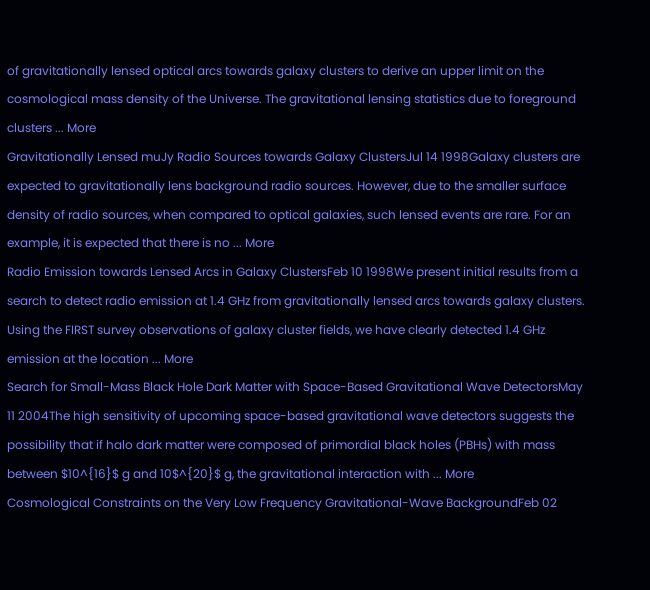of gravitationally lensed optical arcs towards galaxy clusters to derive an upper limit on the cosmological mass density of the Universe. The gravitational lensing statistics due to foreground clusters ... More
Gravitationally Lensed muJy Radio Sources towards Galaxy ClustersJul 14 1998Galaxy clusters are expected to gravitationally lens background radio sources. However, due to the smaller surface density of radio sources, when compared to optical galaxies, such lensed events are rare. For an example, it is expected that there is no ... More
Radio Emission towards Lensed Arcs in Galaxy ClustersFeb 10 1998We present initial results from a search to detect radio emission at 1.4 GHz from gravitationally lensed arcs towards galaxy clusters. Using the FIRST survey observations of galaxy cluster fields, we have clearly detected 1.4 GHz emission at the location ... More
Search for Small-Mass Black Hole Dark Matter with Space-Based Gravitational Wave DetectorsMay 11 2004The high sensitivity of upcoming space-based gravitational wave detectors suggests the possibility that if halo dark matter were composed of primordial black holes (PBHs) with mass between $10^{16}$ g and 10$^{20}$ g, the gravitational interaction with ... More
Cosmological Constraints on the Very Low Frequency Gravitational-Wave BackgroundFeb 02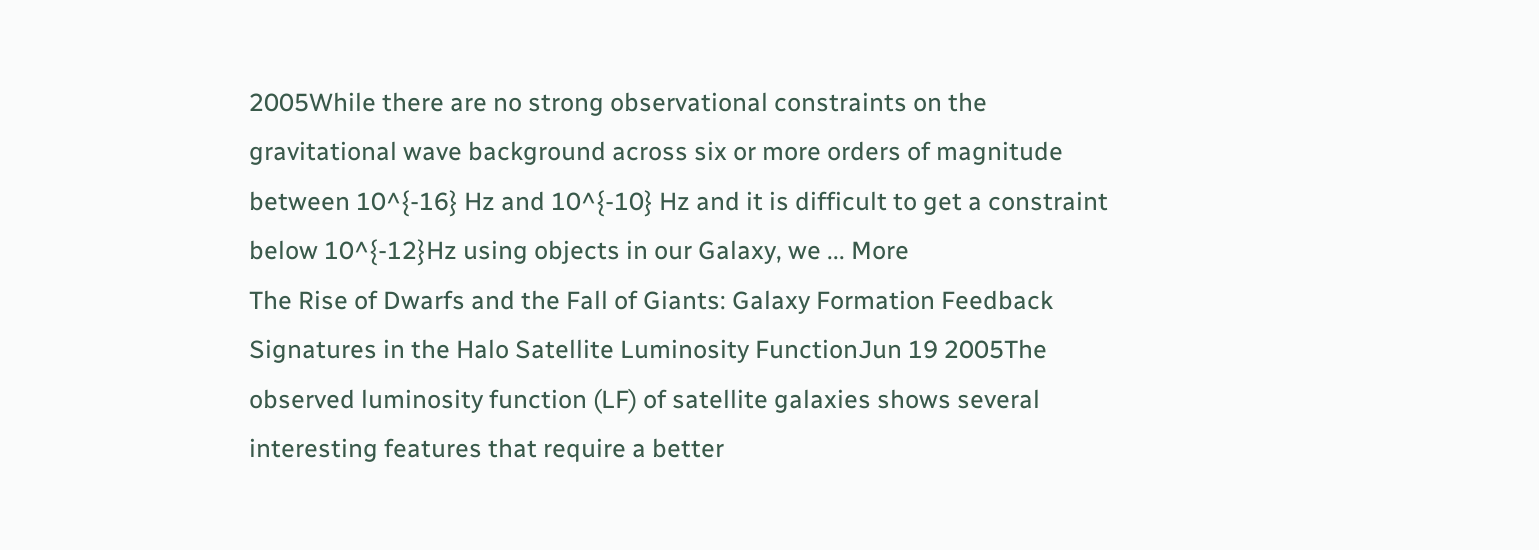2005While there are no strong observational constraints on the gravitational wave background across six or more orders of magnitude between 10^{-16} Hz and 10^{-10} Hz and it is difficult to get a constraint below 10^{-12}Hz using objects in our Galaxy, we ... More
The Rise of Dwarfs and the Fall of Giants: Galaxy Formation Feedback Signatures in the Halo Satellite Luminosity FunctionJun 19 2005The observed luminosity function (LF) of satellite galaxies shows several interesting features that require a better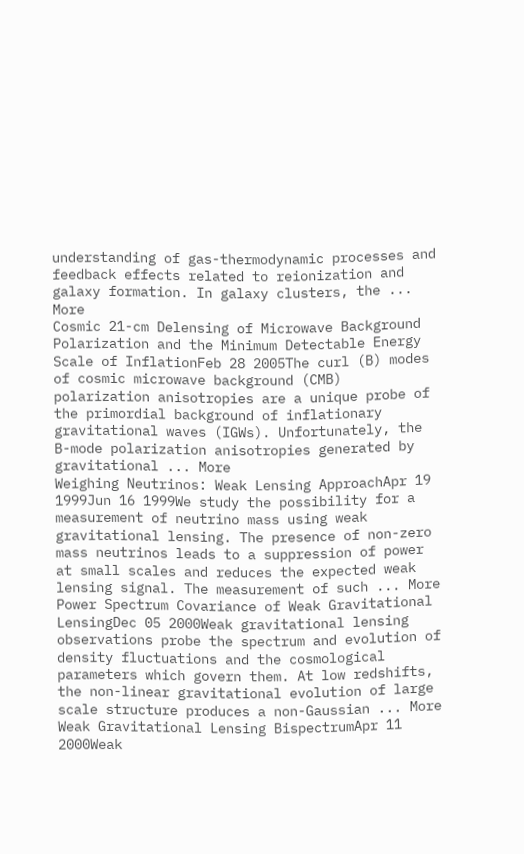understanding of gas-thermodynamic processes and feedback effects related to reionization and galaxy formation. In galaxy clusters, the ... More
Cosmic 21-cm Delensing of Microwave Background Polarization and the Minimum Detectable Energy Scale of InflationFeb 28 2005The curl (B) modes of cosmic microwave background (CMB) polarization anisotropies are a unique probe of the primordial background of inflationary gravitational waves (IGWs). Unfortunately, the B-mode polarization anisotropies generated by gravitational ... More
Weighing Neutrinos: Weak Lensing ApproachApr 19 1999Jun 16 1999We study the possibility for a measurement of neutrino mass using weak gravitational lensing. The presence of non-zero mass neutrinos leads to a suppression of power at small scales and reduces the expected weak lensing signal. The measurement of such ... More
Power Spectrum Covariance of Weak Gravitational LensingDec 05 2000Weak gravitational lensing observations probe the spectrum and evolution of density fluctuations and the cosmological parameters which govern them. At low redshifts, the non-linear gravitational evolution of large scale structure produces a non-Gaussian ... More
Weak Gravitational Lensing BispectrumApr 11 2000Weak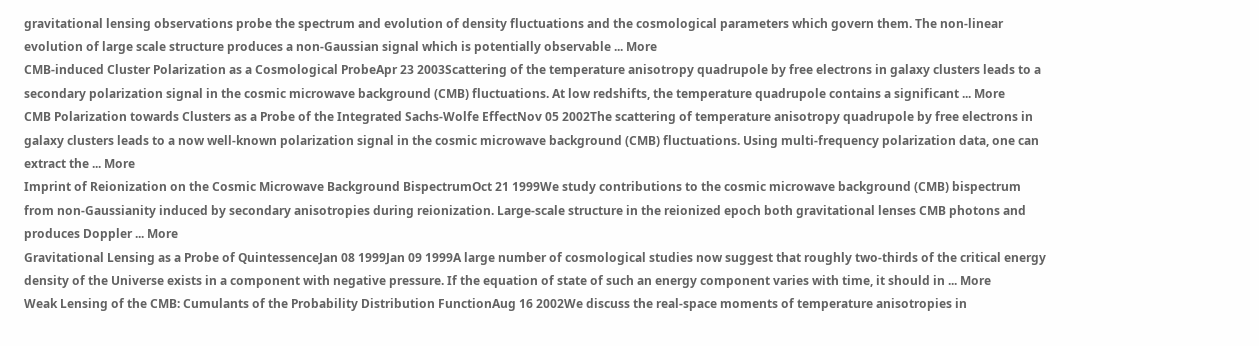gravitational lensing observations probe the spectrum and evolution of density fluctuations and the cosmological parameters which govern them. The non-linear evolution of large scale structure produces a non-Gaussian signal which is potentially observable ... More
CMB-induced Cluster Polarization as a Cosmological ProbeApr 23 2003Scattering of the temperature anisotropy quadrupole by free electrons in galaxy clusters leads to a secondary polarization signal in the cosmic microwave background (CMB) fluctuations. At low redshifts, the temperature quadrupole contains a significant ... More
CMB Polarization towards Clusters as a Probe of the Integrated Sachs-Wolfe EffectNov 05 2002The scattering of temperature anisotropy quadrupole by free electrons in galaxy clusters leads to a now well-known polarization signal in the cosmic microwave background (CMB) fluctuations. Using multi-frequency polarization data, one can extract the ... More
Imprint of Reionization on the Cosmic Microwave Background BispectrumOct 21 1999We study contributions to the cosmic microwave background (CMB) bispectrum from non-Gaussianity induced by secondary anisotropies during reionization. Large-scale structure in the reionized epoch both gravitational lenses CMB photons and produces Doppler ... More
Gravitational Lensing as a Probe of QuintessenceJan 08 1999Jan 09 1999A large number of cosmological studies now suggest that roughly two-thirds of the critical energy density of the Universe exists in a component with negative pressure. If the equation of state of such an energy component varies with time, it should in ... More
Weak Lensing of the CMB: Cumulants of the Probability Distribution FunctionAug 16 2002We discuss the real-space moments of temperature anisotropies in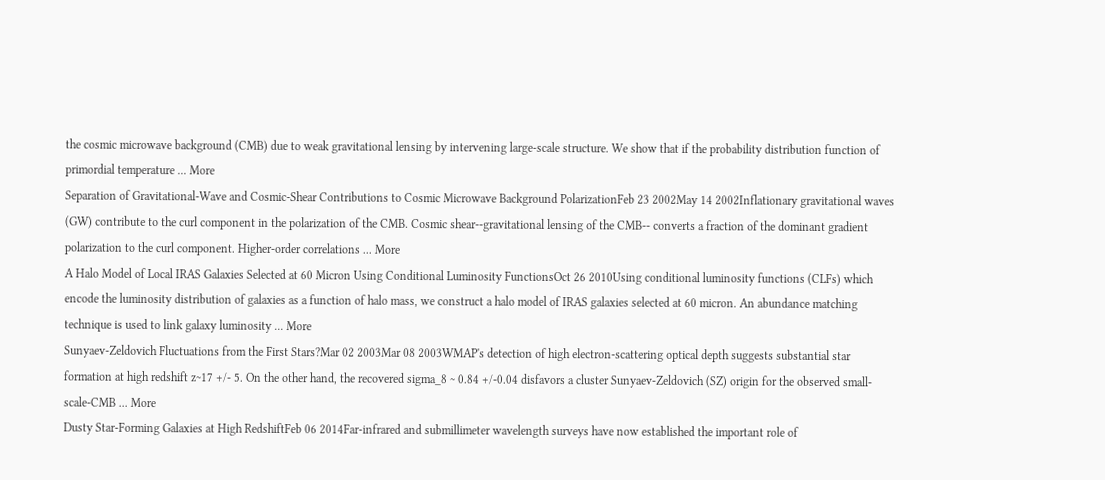the cosmic microwave background (CMB) due to weak gravitational lensing by intervening large-scale structure. We show that if the probability distribution function of primordial temperature ... More
Separation of Gravitational-Wave and Cosmic-Shear Contributions to Cosmic Microwave Background PolarizationFeb 23 2002May 14 2002Inflationary gravitational waves (GW) contribute to the curl component in the polarization of the CMB. Cosmic shear--gravitational lensing of the CMB-- converts a fraction of the dominant gradient polarization to the curl component. Higher-order correlations ... More
A Halo Model of Local IRAS Galaxies Selected at 60 Micron Using Conditional Luminosity FunctionsOct 26 2010Using conditional luminosity functions (CLFs) which encode the luminosity distribution of galaxies as a function of halo mass, we construct a halo model of IRAS galaxies selected at 60 micron. An abundance matching technique is used to link galaxy luminosity ... More
Sunyaev-Zeldovich Fluctuations from the First Stars?Mar 02 2003Mar 08 2003WMAP's detection of high electron-scattering optical depth suggests substantial star formation at high redshift z~17 +/- 5. On the other hand, the recovered sigma_8 ~ 0.84 +/-0.04 disfavors a cluster Sunyaev-Zeldovich (SZ) origin for the observed small-scale-CMB ... More
Dusty Star-Forming Galaxies at High RedshiftFeb 06 2014Far-infrared and submillimeter wavelength surveys have now established the important role of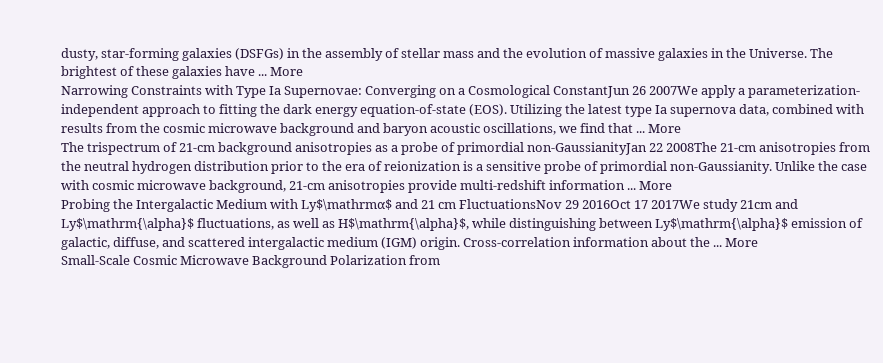dusty, star-forming galaxies (DSFGs) in the assembly of stellar mass and the evolution of massive galaxies in the Universe. The brightest of these galaxies have ... More
Narrowing Constraints with Type Ia Supernovae: Converging on a Cosmological ConstantJun 26 2007We apply a parameterization-independent approach to fitting the dark energy equation-of-state (EOS). Utilizing the latest type Ia supernova data, combined with results from the cosmic microwave background and baryon acoustic oscillations, we find that ... More
The trispectrum of 21-cm background anisotropies as a probe of primordial non-GaussianityJan 22 2008The 21-cm anisotropies from the neutral hydrogen distribution prior to the era of reionization is a sensitive probe of primordial non-Gaussianity. Unlike the case with cosmic microwave background, 21-cm anisotropies provide multi-redshift information ... More
Probing the Intergalactic Medium with Ly$\mathrmα$ and 21 cm FluctuationsNov 29 2016Oct 17 2017We study 21cm and Ly$\mathrm{\alpha}$ fluctuations, as well as H$\mathrm{\alpha}$, while distinguishing between Ly$\mathrm{\alpha}$ emission of galactic, diffuse, and scattered intergalactic medium (IGM) origin. Cross-correlation information about the ... More
Small-Scale Cosmic Microwave Background Polarization from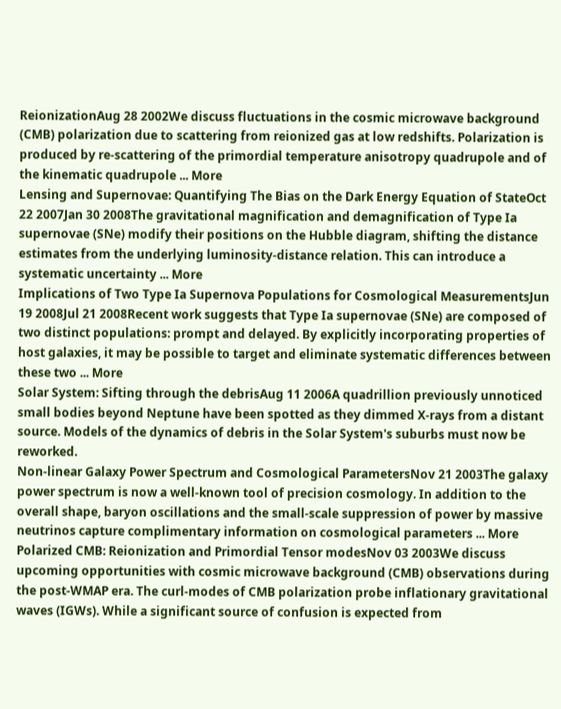ReionizationAug 28 2002We discuss fluctuations in the cosmic microwave background (CMB) polarization due to scattering from reionized gas at low redshifts. Polarization is produced by re-scattering of the primordial temperature anisotropy quadrupole and of the kinematic quadrupole ... More
Lensing and Supernovae: Quantifying The Bias on the Dark Energy Equation of StateOct 22 2007Jan 30 2008The gravitational magnification and demagnification of Type Ia supernovae (SNe) modify their positions on the Hubble diagram, shifting the distance estimates from the underlying luminosity-distance relation. This can introduce a systematic uncertainty ... More
Implications of Two Type Ia Supernova Populations for Cosmological MeasurementsJun 19 2008Jul 21 2008Recent work suggests that Type Ia supernovae (SNe) are composed of two distinct populations: prompt and delayed. By explicitly incorporating properties of host galaxies, it may be possible to target and eliminate systematic differences between these two ... More
Solar System: Sifting through the debrisAug 11 2006A quadrillion previously unnoticed small bodies beyond Neptune have been spotted as they dimmed X-rays from a distant source. Models of the dynamics of debris in the Solar System's suburbs must now be reworked.
Non-linear Galaxy Power Spectrum and Cosmological ParametersNov 21 2003The galaxy power spectrum is now a well-known tool of precision cosmology. In addition to the overall shape, baryon oscillations and the small-scale suppression of power by massive neutrinos capture complimentary information on cosmological parameters ... More
Polarized CMB: Reionization and Primordial Tensor modesNov 03 2003We discuss upcoming opportunities with cosmic microwave background (CMB) observations during the post-WMAP era. The curl-modes of CMB polarization probe inflationary gravitational waves (IGWs). While a significant source of confusion is expected from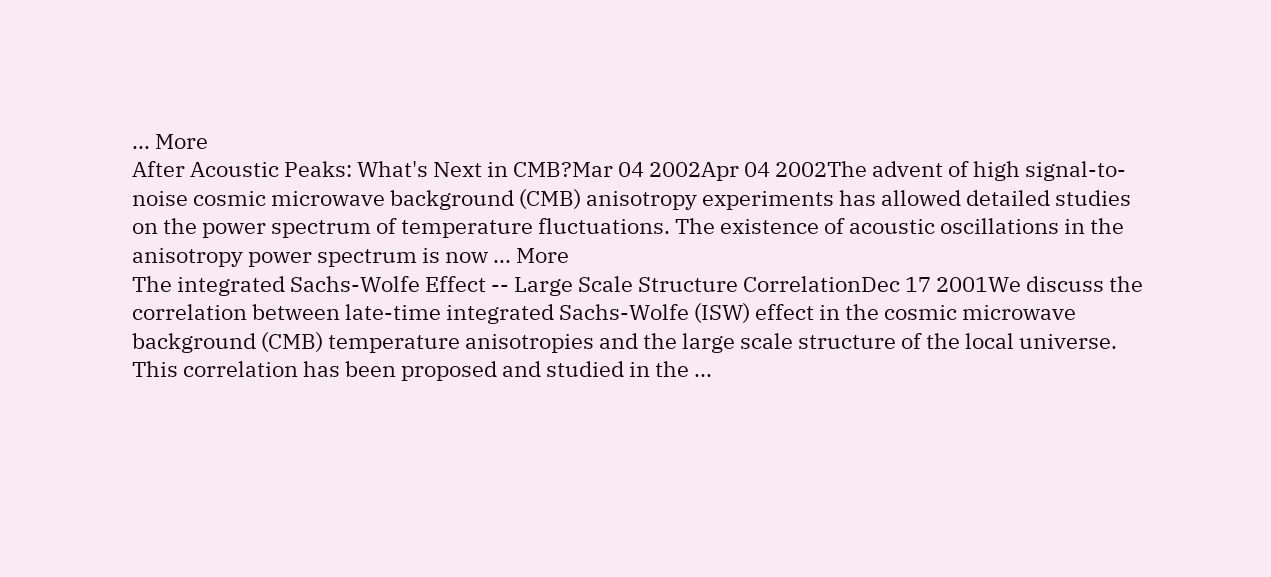... More
After Acoustic Peaks: What's Next in CMB?Mar 04 2002Apr 04 2002The advent of high signal-to-noise cosmic microwave background (CMB) anisotropy experiments has allowed detailed studies on the power spectrum of temperature fluctuations. The existence of acoustic oscillations in the anisotropy power spectrum is now ... More
The integrated Sachs-Wolfe Effect -- Large Scale Structure CorrelationDec 17 2001We discuss the correlation between late-time integrated Sachs-Wolfe (ISW) effect in the cosmic microwave background (CMB) temperature anisotropies and the large scale structure of the local universe. This correlation has been proposed and studied in the ...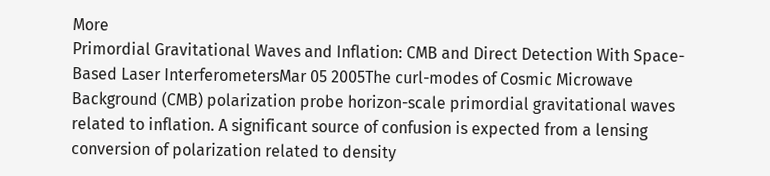More
Primordial Gravitational Waves and Inflation: CMB and Direct Detection With Space-Based Laser InterferometersMar 05 2005The curl-modes of Cosmic Microwave Background (CMB) polarization probe horizon-scale primordial gravitational waves related to inflation. A significant source of confusion is expected from a lensing conversion of polarization related to density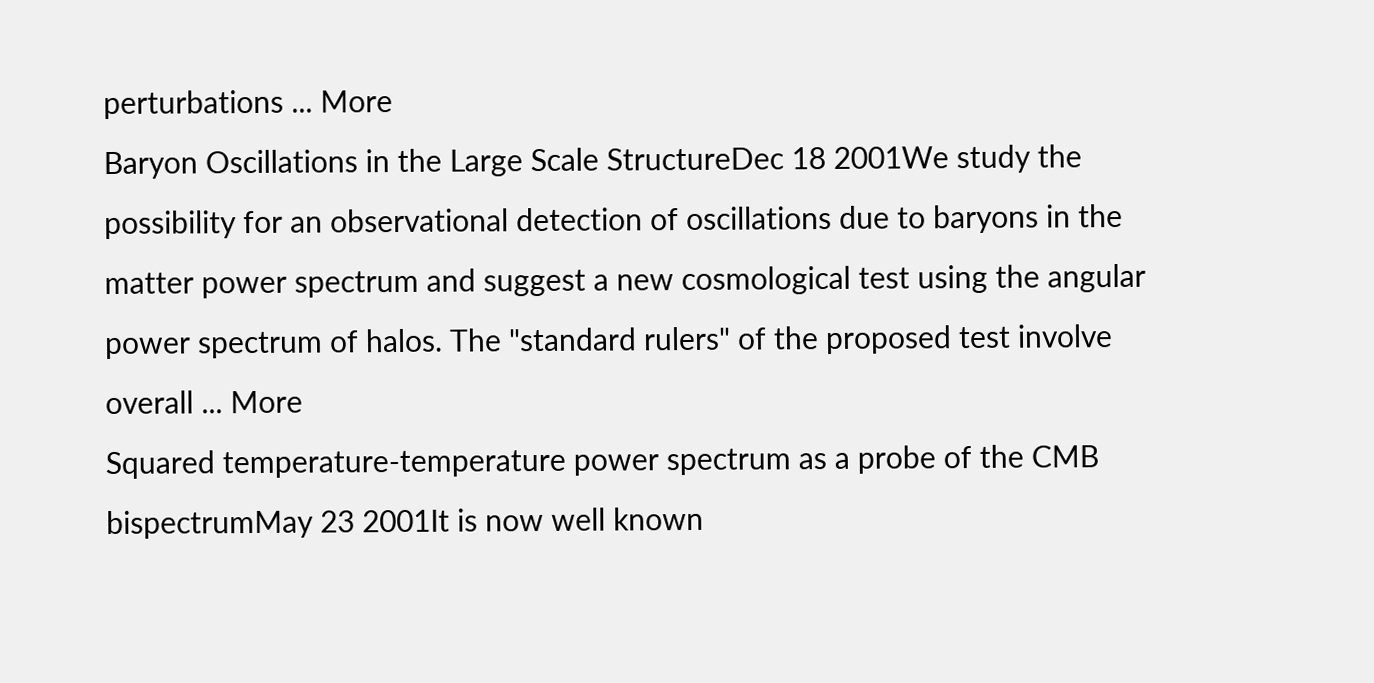perturbations ... More
Baryon Oscillations in the Large Scale StructureDec 18 2001We study the possibility for an observational detection of oscillations due to baryons in the matter power spectrum and suggest a new cosmological test using the angular power spectrum of halos. The "standard rulers" of the proposed test involve overall ... More
Squared temperature-temperature power spectrum as a probe of the CMB bispectrumMay 23 2001It is now well known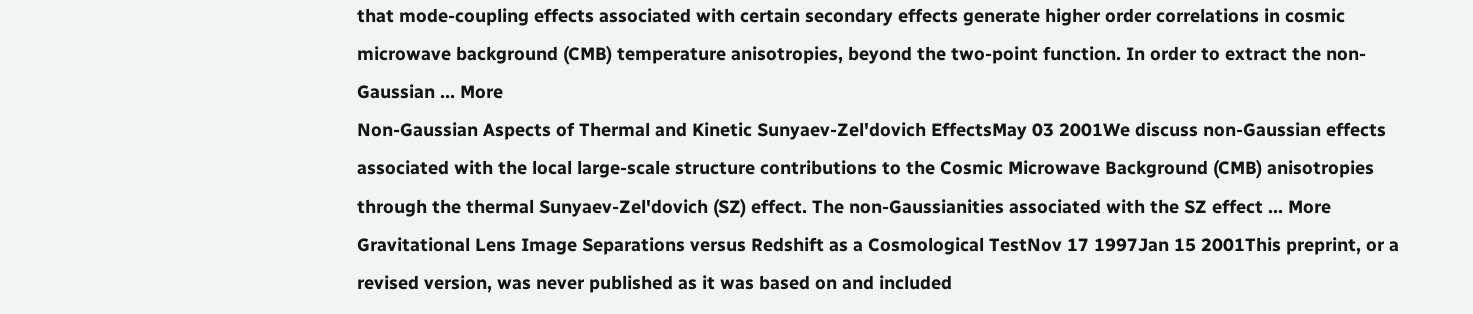that mode-coupling effects associated with certain secondary effects generate higher order correlations in cosmic microwave background (CMB) temperature anisotropies, beyond the two-point function. In order to extract the non-Gaussian ... More
Non-Gaussian Aspects of Thermal and Kinetic Sunyaev-Zel'dovich EffectsMay 03 2001We discuss non-Gaussian effects associated with the local large-scale structure contributions to the Cosmic Microwave Background (CMB) anisotropies through the thermal Sunyaev-Zel'dovich (SZ) effect. The non-Gaussianities associated with the SZ effect ... More
Gravitational Lens Image Separations versus Redshift as a Cosmological TestNov 17 1997Jan 15 2001This preprint, or a revised version, was never published as it was based on and included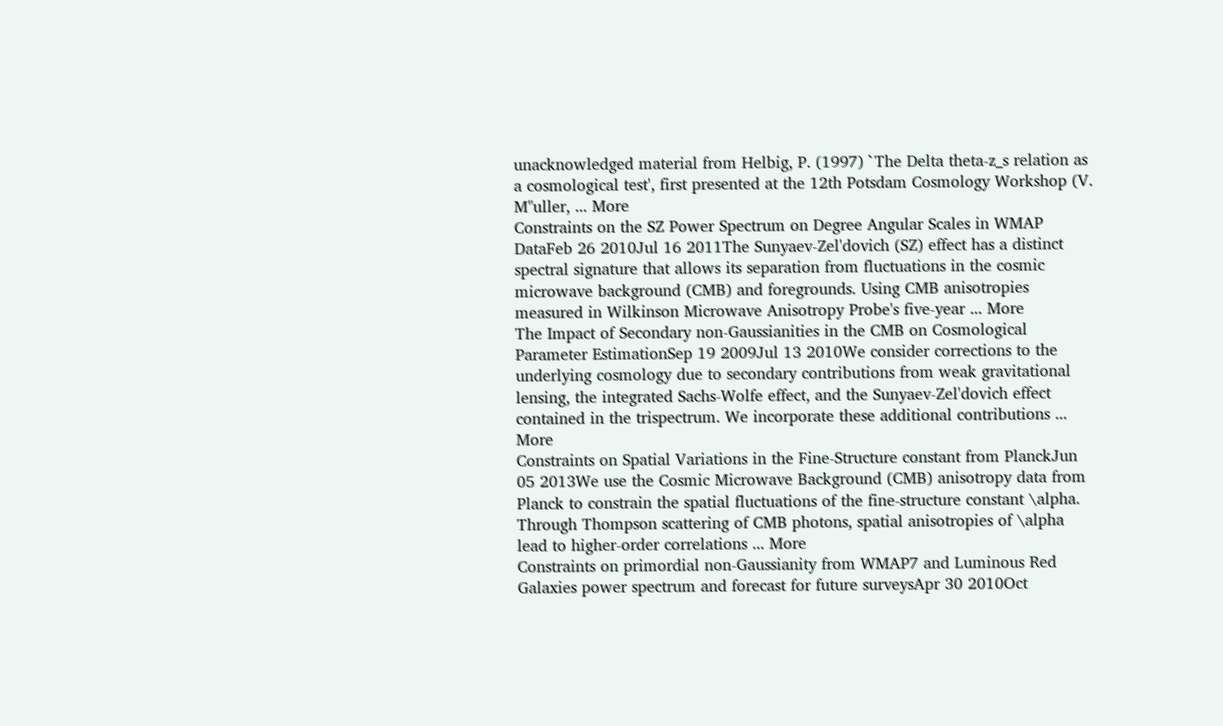unacknowledged material from Helbig, P. (1997) `The Delta theta-z_s relation as a cosmological test', first presented at the 12th Potsdam Cosmology Workshop (V. M"uller, ... More
Constraints on the SZ Power Spectrum on Degree Angular Scales in WMAP DataFeb 26 2010Jul 16 2011The Sunyaev-Zel'dovich (SZ) effect has a distinct spectral signature that allows its separation from fluctuations in the cosmic microwave background (CMB) and foregrounds. Using CMB anisotropies measured in Wilkinson Microwave Anisotropy Probe's five-year ... More
The Impact of Secondary non-Gaussianities in the CMB on Cosmological Parameter EstimationSep 19 2009Jul 13 2010We consider corrections to the underlying cosmology due to secondary contributions from weak gravitational lensing, the integrated Sachs-Wolfe effect, and the Sunyaev-Zel'dovich effect contained in the trispectrum. We incorporate these additional contributions ... More
Constraints on Spatial Variations in the Fine-Structure constant from PlanckJun 05 2013We use the Cosmic Microwave Background (CMB) anisotropy data from Planck to constrain the spatial fluctuations of the fine-structure constant \alpha. Through Thompson scattering of CMB photons, spatial anisotropies of \alpha lead to higher-order correlations ... More
Constraints on primordial non-Gaussianity from WMAP7 and Luminous Red Galaxies power spectrum and forecast for future surveysApr 30 2010Oct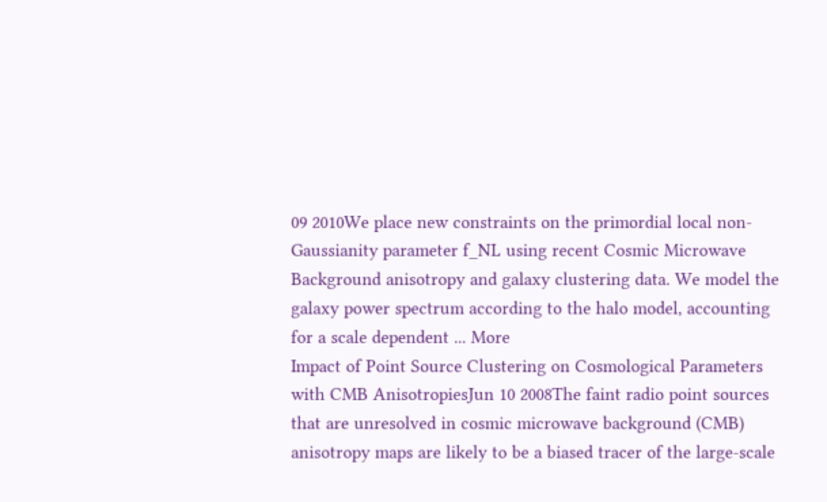09 2010We place new constraints on the primordial local non-Gaussianity parameter f_NL using recent Cosmic Microwave Background anisotropy and galaxy clustering data. We model the galaxy power spectrum according to the halo model, accounting for a scale dependent ... More
Impact of Point Source Clustering on Cosmological Parameters with CMB AnisotropiesJun 10 2008The faint radio point sources that are unresolved in cosmic microwave background (CMB) anisotropy maps are likely to be a biased tracer of the large-scale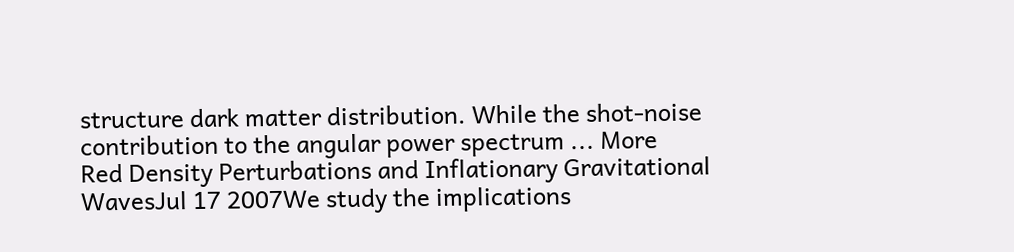structure dark matter distribution. While the shot-noise contribution to the angular power spectrum ... More
Red Density Perturbations and Inflationary Gravitational WavesJul 17 2007We study the implications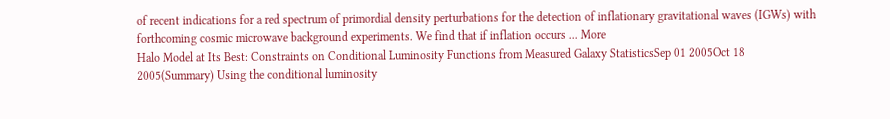of recent indications for a red spectrum of primordial density perturbations for the detection of inflationary gravitational waves (IGWs) with forthcoming cosmic microwave background experiments. We find that if inflation occurs ... More
Halo Model at Its Best: Constraints on Conditional Luminosity Functions from Measured Galaxy StatisticsSep 01 2005Oct 18 2005(Summary) Using the conditional luminosity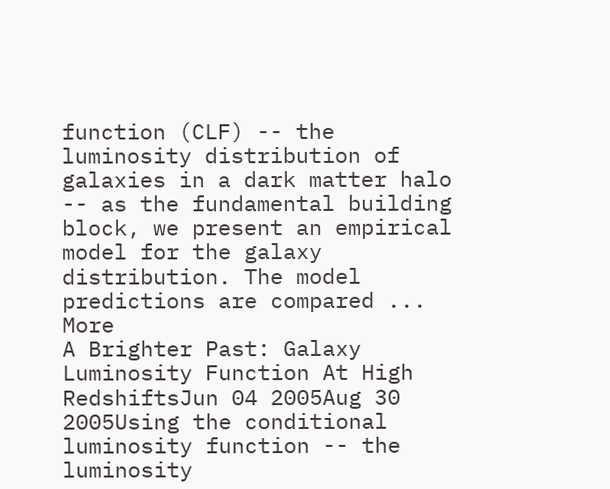function (CLF) -- the luminosity distribution of galaxies in a dark matter halo -- as the fundamental building block, we present an empirical model for the galaxy distribution. The model predictions are compared ... More
A Brighter Past: Galaxy Luminosity Function At High RedshiftsJun 04 2005Aug 30 2005Using the conditional luminosity function -- the luminosity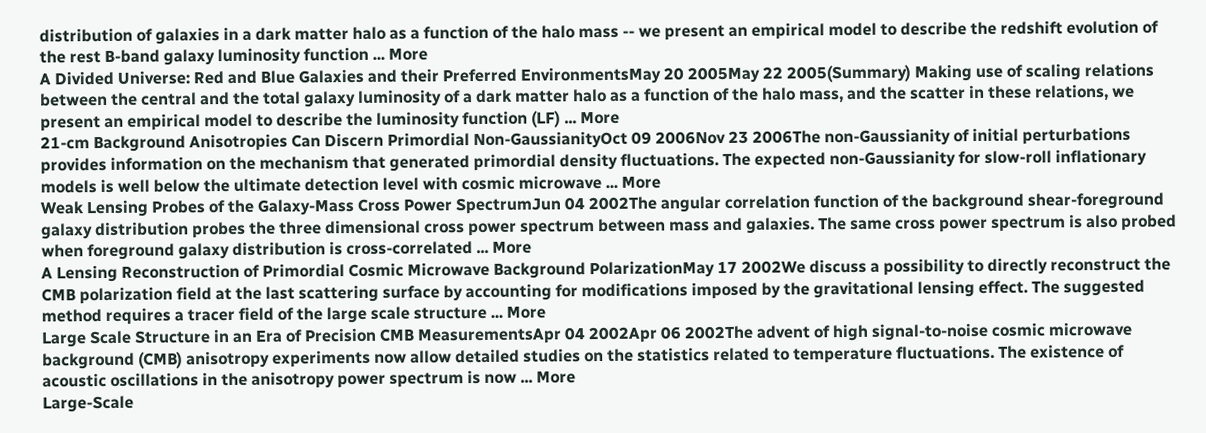distribution of galaxies in a dark matter halo as a function of the halo mass -- we present an empirical model to describe the redshift evolution of the rest B-band galaxy luminosity function ... More
A Divided Universe: Red and Blue Galaxies and their Preferred EnvironmentsMay 20 2005May 22 2005(Summary) Making use of scaling relations between the central and the total galaxy luminosity of a dark matter halo as a function of the halo mass, and the scatter in these relations, we present an empirical model to describe the luminosity function (LF) ... More
21-cm Background Anisotropies Can Discern Primordial Non-GaussianityOct 09 2006Nov 23 2006The non-Gaussianity of initial perturbations provides information on the mechanism that generated primordial density fluctuations. The expected non-Gaussianity for slow-roll inflationary models is well below the ultimate detection level with cosmic microwave ... More
Weak Lensing Probes of the Galaxy-Mass Cross Power SpectrumJun 04 2002The angular correlation function of the background shear-foreground galaxy distribution probes the three dimensional cross power spectrum between mass and galaxies. The same cross power spectrum is also probed when foreground galaxy distribution is cross-correlated ... More
A Lensing Reconstruction of Primordial Cosmic Microwave Background PolarizationMay 17 2002We discuss a possibility to directly reconstruct the CMB polarization field at the last scattering surface by accounting for modifications imposed by the gravitational lensing effect. The suggested method requires a tracer field of the large scale structure ... More
Large Scale Structure in an Era of Precision CMB MeasurementsApr 04 2002Apr 06 2002The advent of high signal-to-noise cosmic microwave background (CMB) anisotropy experiments now allow detailed studies on the statistics related to temperature fluctuations. The existence of acoustic oscillations in the anisotropy power spectrum is now ... More
Large-Scale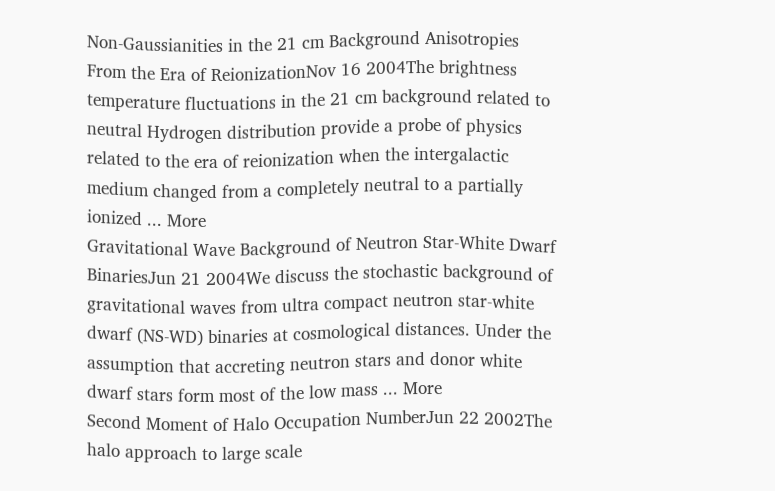Non-Gaussianities in the 21 cm Background Anisotropies From the Era of ReionizationNov 16 2004The brightness temperature fluctuations in the 21 cm background related to neutral Hydrogen distribution provide a probe of physics related to the era of reionization when the intergalactic medium changed from a completely neutral to a partially ionized ... More
Gravitational Wave Background of Neutron Star-White Dwarf BinariesJun 21 2004We discuss the stochastic background of gravitational waves from ultra compact neutron star-white dwarf (NS-WD) binaries at cosmological distances. Under the assumption that accreting neutron stars and donor white dwarf stars form most of the low mass ... More
Second Moment of Halo Occupation NumberJun 22 2002The halo approach to large scale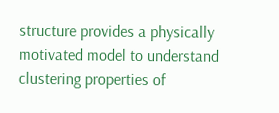structure provides a physically motivated model to understand clustering properties of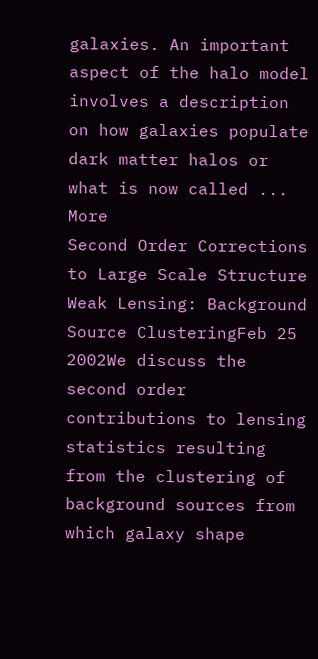galaxies. An important aspect of the halo model involves a description on how galaxies populate dark matter halos or what is now called ... More
Second Order Corrections to Large Scale Structure Weak Lensing: Background Source ClusteringFeb 25 2002We discuss the second order contributions to lensing statistics resulting from the clustering of background sources from which galaxy shape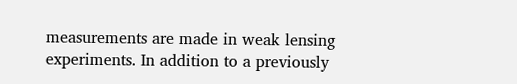measurements are made in weak lensing experiments. In addition to a previously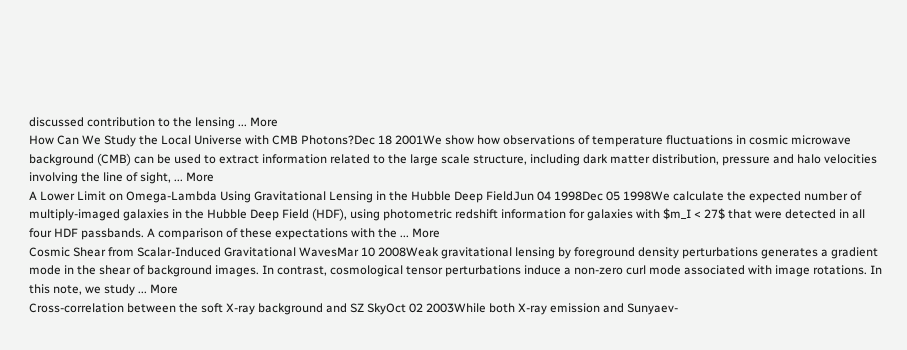discussed contribution to the lensing ... More
How Can We Study the Local Universe with CMB Photons?Dec 18 2001We show how observations of temperature fluctuations in cosmic microwave background (CMB) can be used to extract information related to the large scale structure, including dark matter distribution, pressure and halo velocities involving the line of sight, ... More
A Lower Limit on Omega-Lambda Using Gravitational Lensing in the Hubble Deep FieldJun 04 1998Dec 05 1998We calculate the expected number of multiply-imaged galaxies in the Hubble Deep Field (HDF), using photometric redshift information for galaxies with $m_I < 27$ that were detected in all four HDF passbands. A comparison of these expectations with the ... More
Cosmic Shear from Scalar-Induced Gravitational WavesMar 10 2008Weak gravitational lensing by foreground density perturbations generates a gradient mode in the shear of background images. In contrast, cosmological tensor perturbations induce a non-zero curl mode associated with image rotations. In this note, we study ... More
Cross-correlation between the soft X-ray background and SZ SkyOct 02 2003While both X-ray emission and Sunyaev-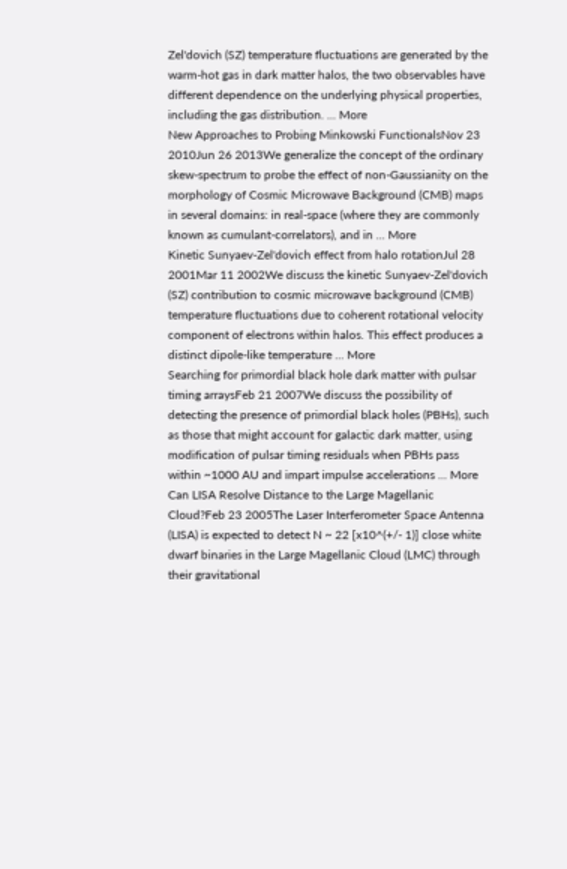Zel'dovich (SZ) temperature fluctuations are generated by the warm-hot gas in dark matter halos, the two observables have different dependence on the underlying physical properties, including the gas distribution. ... More
New Approaches to Probing Minkowski FunctionalsNov 23 2010Jun 26 2013We generalize the concept of the ordinary skew-spectrum to probe the effect of non-Gaussianity on the morphology of Cosmic Microwave Background (CMB) maps in several domains: in real-space (where they are commonly known as cumulant-correlators), and in ... More
Kinetic Sunyaev-Zel'dovich effect from halo rotationJul 28 2001Mar 11 2002We discuss the kinetic Sunyaev-Zel'dovich (SZ) contribution to cosmic microwave background (CMB) temperature fluctuations due to coherent rotational velocity component of electrons within halos. This effect produces a distinct dipole-like temperature ... More
Searching for primordial black hole dark matter with pulsar timing arraysFeb 21 2007We discuss the possibility of detecting the presence of primordial black holes (PBHs), such as those that might account for galactic dark matter, using modification of pulsar timing residuals when PBHs pass within ~1000 AU and impart impulse accelerations ... More
Can LISA Resolve Distance to the Large Magellanic Cloud?Feb 23 2005The Laser Interferometer Space Antenna (LISA) is expected to detect N ~ 22 [x10^(+/- 1)] close white dwarf binaries in the Large Magellanic Cloud (LMC) through their gravitational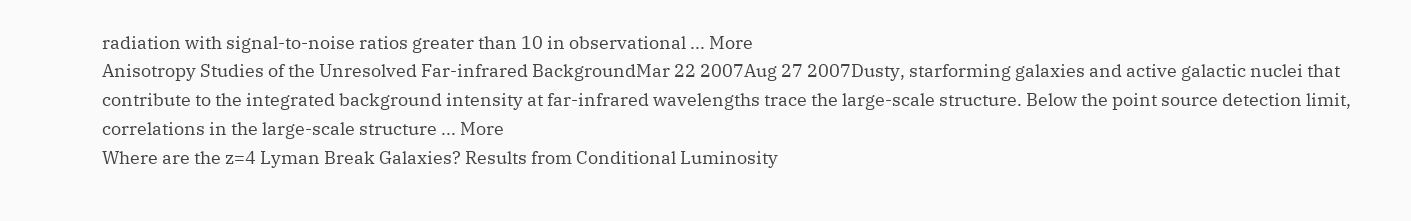radiation with signal-to-noise ratios greater than 10 in observational ... More
Anisotropy Studies of the Unresolved Far-infrared BackgroundMar 22 2007Aug 27 2007Dusty, starforming galaxies and active galactic nuclei that contribute to the integrated background intensity at far-infrared wavelengths trace the large-scale structure. Below the point source detection limit, correlations in the large-scale structure ... More
Where are the z=4 Lyman Break Galaxies? Results from Conditional Luminosity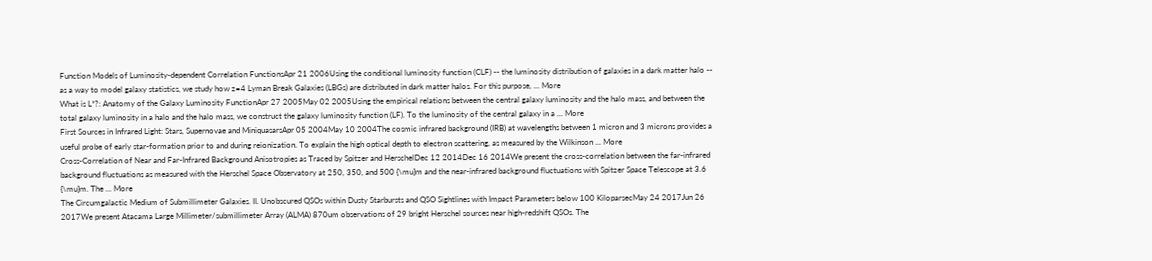Function Models of Luminosity-dependent Correlation FunctionsApr 21 2006Using the conditional luminosity function (CLF) -- the luminosity distribution of galaxies in a dark matter halo -- as a way to model galaxy statistics, we study how z=4 Lyman Break Galaxies (LBGs) are distributed in dark matter halos. For this purpose, ... More
What is L*?: Anatomy of the Galaxy Luminosity FunctionApr 27 2005May 02 2005Using the empirical relations between the central galaxy luminosity and the halo mass, and between the total galaxy luminosity in a halo and the halo mass, we construct the galaxy luminosity function (LF). To the luminosity of the central galaxy in a ... More
First Sources in Infrared Light: Stars, Supernovae and MiniquasarsApr 05 2004May 10 2004The cosmic infrared background (IRB) at wavelengths between 1 micron and 3 microns provides a useful probe of early star-formation prior to and during reionization. To explain the high optical depth to electron scattering, as measured by the Wilkinson ... More
Cross-Correlation of Near and Far-Infrared Background Anisotropies as Traced by Spitzer and HerschelDec 12 2014Dec 16 2014We present the cross-correlation between the far-infrared background fluctuations as measured with the Herschel Space Observatory at 250, 350, and 500 {\mu}m and the near-infrared background fluctuations with Spitzer Space Telescope at 3.6 {\mu}m. The ... More
The Circumgalactic Medium of Submillimeter Galaxies. II. Unobscured QSOs within Dusty Starbursts and QSO Sightlines with Impact Parameters below 100 KiloparsecMay 24 2017Jun 26 2017We present Atacama Large Millimeter/submillimeter Array (ALMA) 870um observations of 29 bright Herschel sources near high-redshift QSOs. The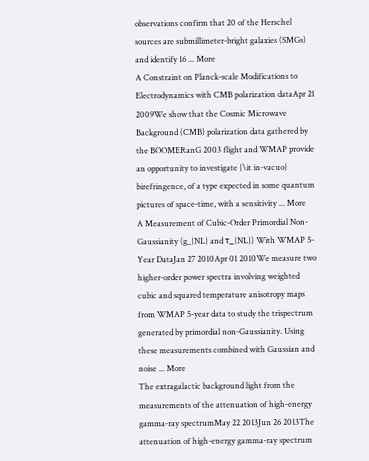observations confirm that 20 of the Herschel sources are submillimeter-bright galaxies (SMGs) and identify 16 ... More
A Constraint on Planck-scale Modifications to Electrodynamics with CMB polarization dataApr 21 2009We show that the Cosmic Microwave Background (CMB) polarization data gathered by the BOOMERanG 2003 flight and WMAP provide an opportunity to investigate {\it in-vacuo} birefringence, of a type expected in some quantum pictures of space-time, with a sensitivity ... More
A Measurement of Cubic-Order Primordial Non-Gaussianity (g_{NL} and τ_{NL}) With WMAP 5-Year DataJan 27 2010Apr 01 2010We measure two higher-order power spectra involving weighted cubic and squared temperature anisotropy maps from WMAP 5-year data to study the trispectrum generated by primordial non-Gaussianity. Using these measurements combined with Gaussian and noise ... More
The extragalactic background light from the measurements of the attenuation of high-energy gamma-ray spectrumMay 22 2013Jun 26 2013The attenuation of high-energy gamma-ray spectrum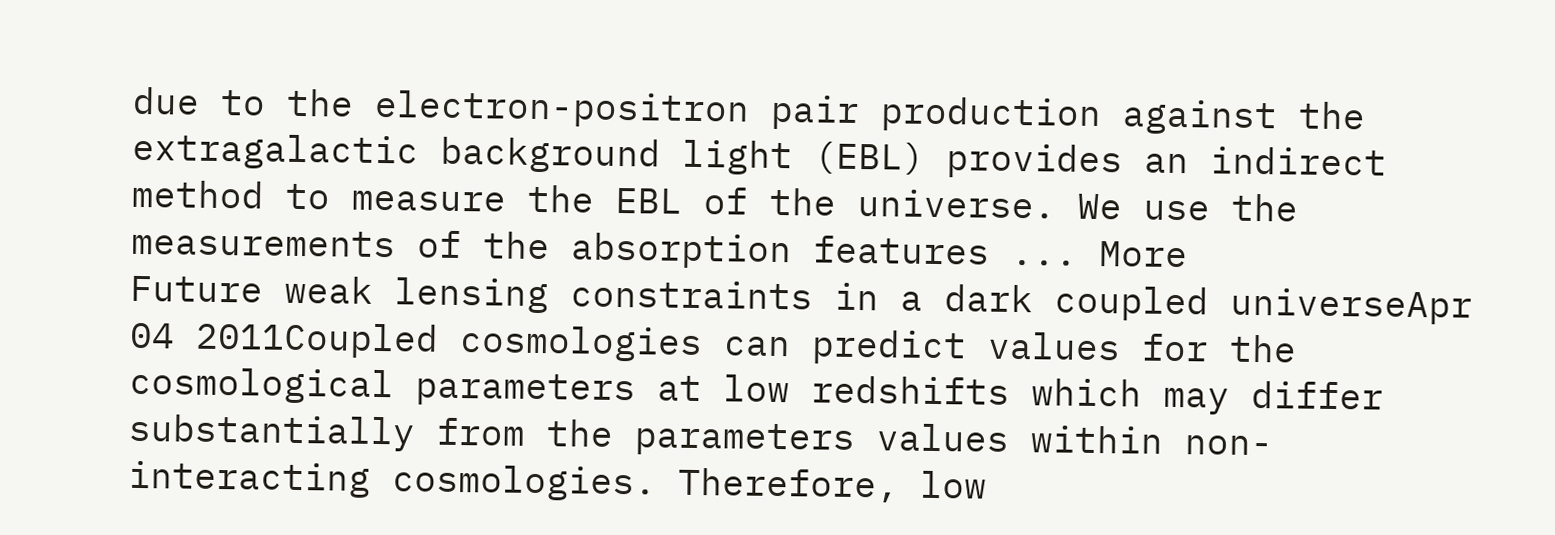due to the electron-positron pair production against the extragalactic background light (EBL) provides an indirect method to measure the EBL of the universe. We use the measurements of the absorption features ... More
Future weak lensing constraints in a dark coupled universeApr 04 2011Coupled cosmologies can predict values for the cosmological parameters at low redshifts which may differ substantially from the parameters values within non-interacting cosmologies. Therefore, low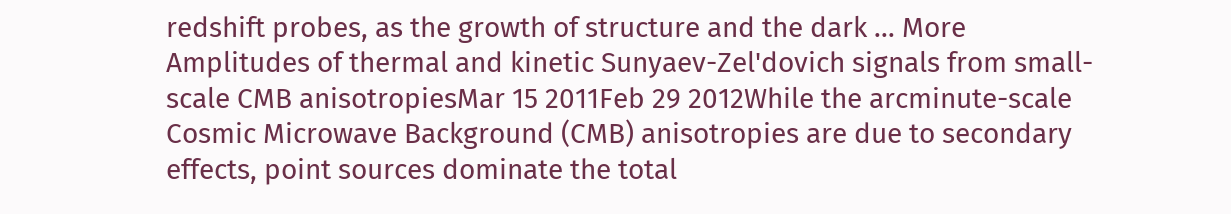redshift probes, as the growth of structure and the dark ... More
Amplitudes of thermal and kinetic Sunyaev-Zel'dovich signals from small-scale CMB anisotropiesMar 15 2011Feb 29 2012While the arcminute-scale Cosmic Microwave Background (CMB) anisotropies are due to secondary effects, point sources dominate the total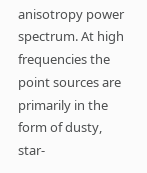anisotropy power spectrum. At high frequencies the point sources are primarily in the form of dusty, star-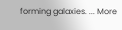forming galaxies. ... More